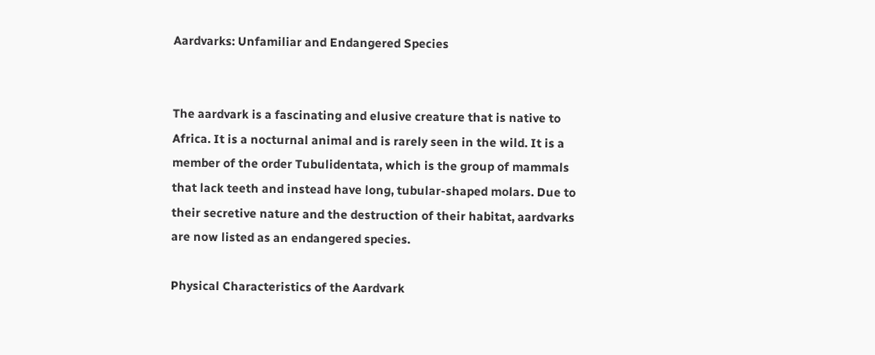Aardvarks: Unfamiliar and Endangered Species


The aardvark is a fascinating and elusive creature that is native to Africa. It is a nocturnal animal and is rarely seen in the wild. It is a member of the order Tubulidentata, which is the group of mammals that lack teeth and instead have long, tubular-shaped molars. Due to their secretive nature and the destruction of their habitat, aardvarks are now listed as an endangered species.

Physical Characteristics of the Aardvark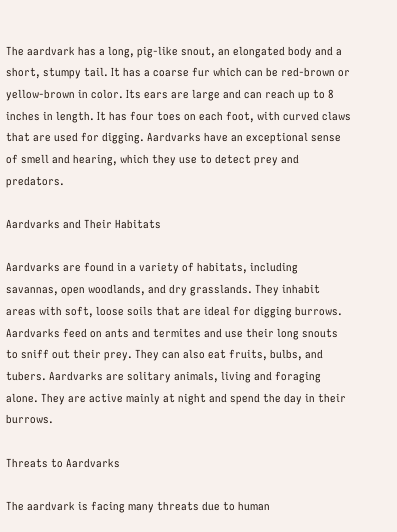The aardvark has a long, pig-like snout, an elongated body and a short, stumpy tail. It has a coarse fur which can be red-brown or yellow-brown in color. Its ears are large and can reach up to 8 inches in length. It has four toes on each foot, with curved claws that are used for digging. Aardvarks have an exceptional sense of smell and hearing, which they use to detect prey and predators.

Aardvarks and Their Habitats

Aardvarks are found in a variety of habitats, including savannas, open woodlands, and dry grasslands. They inhabit areas with soft, loose soils that are ideal for digging burrows. Aardvarks feed on ants and termites and use their long snouts to sniff out their prey. They can also eat fruits, bulbs, and tubers. Aardvarks are solitary animals, living and foraging alone. They are active mainly at night and spend the day in their burrows.

Threats to Aardvarks

The aardvark is facing many threats due to human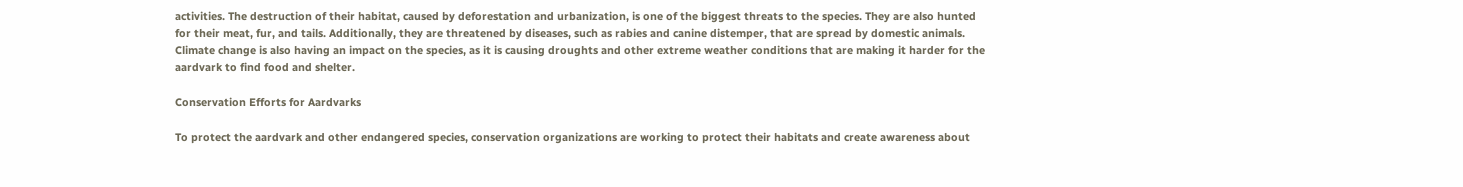activities. The destruction of their habitat, caused by deforestation and urbanization, is one of the biggest threats to the species. They are also hunted for their meat, fur, and tails. Additionally, they are threatened by diseases, such as rabies and canine distemper, that are spread by domestic animals. Climate change is also having an impact on the species, as it is causing droughts and other extreme weather conditions that are making it harder for the aardvark to find food and shelter.

Conservation Efforts for Aardvarks

To protect the aardvark and other endangered species, conservation organizations are working to protect their habitats and create awareness about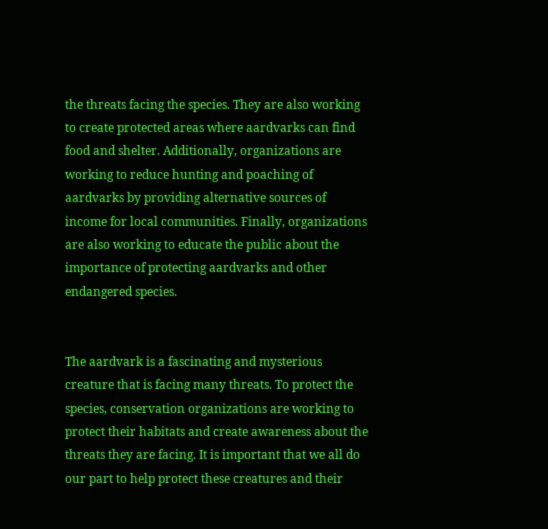the threats facing the species. They are also working to create protected areas where aardvarks can find food and shelter. Additionally, organizations are working to reduce hunting and poaching of aardvarks by providing alternative sources of income for local communities. Finally, organizations are also working to educate the public about the importance of protecting aardvarks and other endangered species.


The aardvark is a fascinating and mysterious creature that is facing many threats. To protect the species, conservation organizations are working to protect their habitats and create awareness about the threats they are facing. It is important that we all do our part to help protect these creatures and their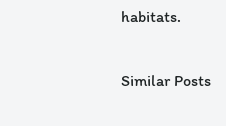habitats.

Similar Posts